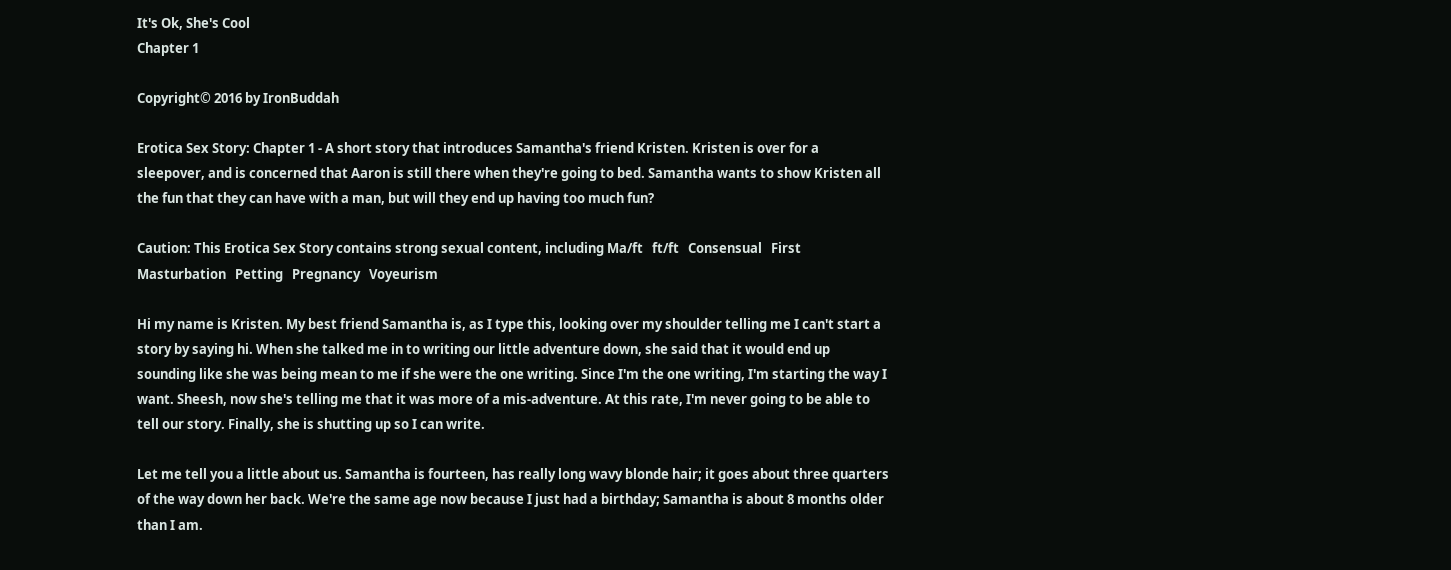It's Ok, She's Cool
Chapter 1

Copyright© 2016 by IronBuddah

Erotica Sex Story: Chapter 1 - A short story that introduces Samantha's friend Kristen. Kristen is over for a sleepover, and is concerned that Aaron is still there when they're going to bed. Samantha wants to show Kristen all the fun that they can have with a man, but will they end up having too much fun?

Caution: This Erotica Sex Story contains strong sexual content, including Ma/ft   ft/ft   Consensual   First   Masturbation   Petting   Pregnancy   Voyeurism

Hi my name is Kristen. My best friend Samantha is, as I type this, looking over my shoulder telling me I can't start a story by saying hi. When she talked me in to writing our little adventure down, she said that it would end up sounding like she was being mean to me if she were the one writing. Since I'm the one writing, I'm starting the way I want. Sheesh, now she's telling me that it was more of a mis-adventure. At this rate, I'm never going to be able to tell our story. Finally, she is shutting up so I can write.

Let me tell you a little about us. Samantha is fourteen, has really long wavy blonde hair; it goes about three quarters of the way down her back. We're the same age now because I just had a birthday; Samantha is about 8 months older than I am.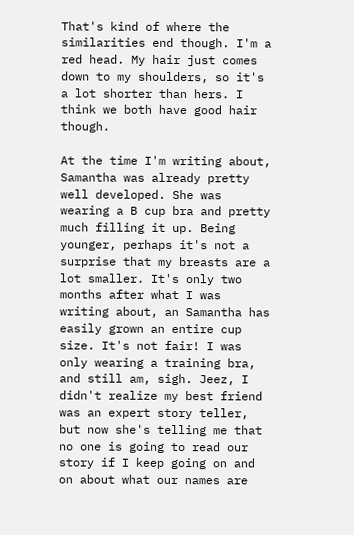That's kind of where the similarities end though. I'm a red head. My hair just comes down to my shoulders, so it's a lot shorter than hers. I think we both have good hair though.

At the time I'm writing about, Samantha was already pretty well developed. She was wearing a B cup bra and pretty much filling it up. Being younger, perhaps it's not a surprise that my breasts are a lot smaller. It's only two months after what I was writing about, an Samantha has easily grown an entire cup size. It's not fair! I was only wearing a training bra, and still am, sigh. Jeez, I didn't realize my best friend was an expert story teller, but now she's telling me that no one is going to read our story if I keep going on and on about what our names are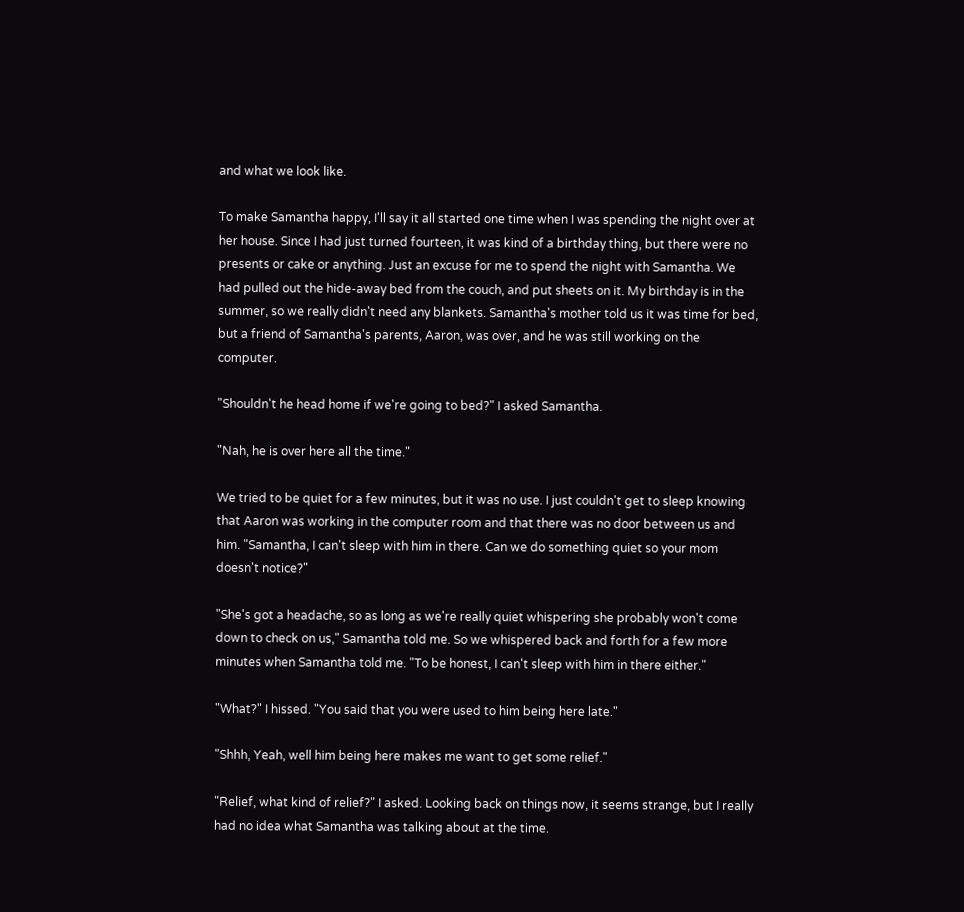and what we look like.

To make Samantha happy, I'll say it all started one time when I was spending the night over at her house. Since I had just turned fourteen, it was kind of a birthday thing, but there were no presents or cake or anything. Just an excuse for me to spend the night with Samantha. We had pulled out the hide-away bed from the couch, and put sheets on it. My birthday is in the summer, so we really didn't need any blankets. Samantha's mother told us it was time for bed, but a friend of Samantha's parents, Aaron, was over, and he was still working on the computer.

"Shouldn't he head home if we're going to bed?" I asked Samantha.

"Nah, he is over here all the time."

We tried to be quiet for a few minutes, but it was no use. I just couldn't get to sleep knowing that Aaron was working in the computer room and that there was no door between us and him. "Samantha, I can't sleep with him in there. Can we do something quiet so your mom doesn't notice?"

"She's got a headache, so as long as we're really quiet whispering she probably won't come down to check on us," Samantha told me. So we whispered back and forth for a few more minutes when Samantha told me. "To be honest, I can't sleep with him in there either."

"What?" I hissed. "You said that you were used to him being here late."

"Shhh, Yeah, well him being here makes me want to get some relief."

"Relief, what kind of relief?" I asked. Looking back on things now, it seems strange, but I really had no idea what Samantha was talking about at the time.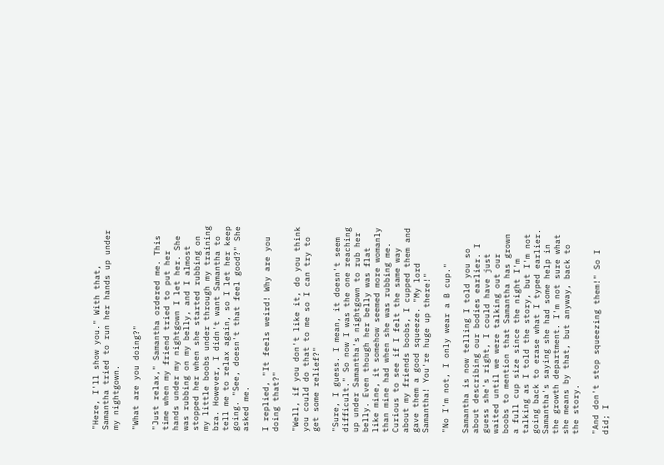"Here, I'll show you." With that, Samantha tried to run her hands up under my nightgown.

"What are you doing?"

"Just relax," Samantha ordered me. This time when my friend tried to put her hands under my nightgown I let her. She was rubbing on my belly, and I almost stopped her when she started rubbing on my little boobs under through my training bra. However, I didn't want Samantha to tell me to relax again, so I let her keep going. "See, doesn't that feel good?" She asked me.

I replied, "It feels weird! Why are you doing that?"

"Well, if you don't like it, do you think you could do that to me so I can try to get some relief?"

"Sure, I guess. I mean, it doesn't seem difficult." So now I was the one reaching up under Samantha's nightgown to rub her belly. Even though her belly was flat like mine, it somehow seemed more womanly than mine had when she was rubbing me. Curious to see if I felt the same way about my friends boobs, I cupped them and gave them a good squeeze. "My lord Samantha! You're huge up there!"

"No I'm not, I only wear a B cup."

Samantha is now telling I told you so about describing our bodies earlier. I guess she's right, I could have just waited until we were talking out our boobs to mention that Samantha has grown a full cup size since the night I'm talking as I told the story, but I'm not going back to erase what I typed earlier. Samantha's saying she had some help in the growth department. I'm not sure what she means by that, but anyway, back to the story.

"And don't stop squeezing them!" So I did; I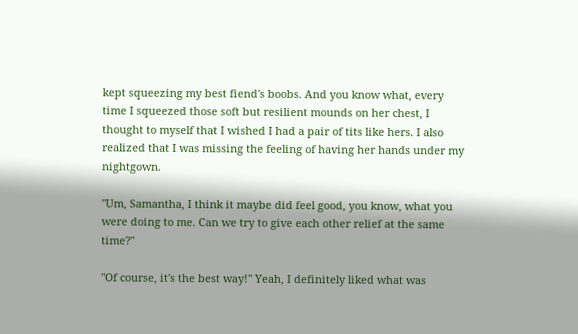kept squeezing my best fiend's boobs. And you know what, every time I squeezed those soft but resilient mounds on her chest, I thought to myself that I wished I had a pair of tits like hers. I also realized that I was missing the feeling of having her hands under my nightgown.

"Um, Samantha, I think it maybe did feel good, you know, what you were doing to me. Can we try to give each other relief at the same time?"

"Of course, it's the best way!" Yeah, I definitely liked what was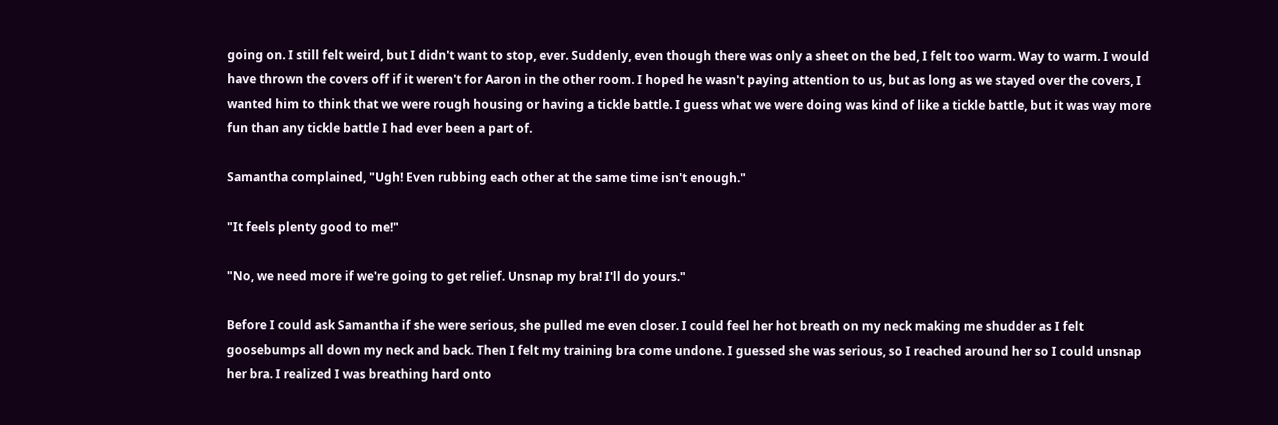going on. I still felt weird, but I didn't want to stop, ever. Suddenly, even though there was only a sheet on the bed, I felt too warm. Way to warm. I would have thrown the covers off if it weren't for Aaron in the other room. I hoped he wasn't paying attention to us, but as long as we stayed over the covers, I wanted him to think that we were rough housing or having a tickle battle. I guess what we were doing was kind of like a tickle battle, but it was way more fun than any tickle battle I had ever been a part of.

Samantha complained, "Ugh! Even rubbing each other at the same time isn't enough."

"It feels plenty good to me!"

"No, we need more if we're going to get relief. Unsnap my bra! I'll do yours."

Before I could ask Samantha if she were serious, she pulled me even closer. I could feel her hot breath on my neck making me shudder as I felt goosebumps all down my neck and back. Then I felt my training bra come undone. I guessed she was serious, so I reached around her so I could unsnap her bra. I realized I was breathing hard onto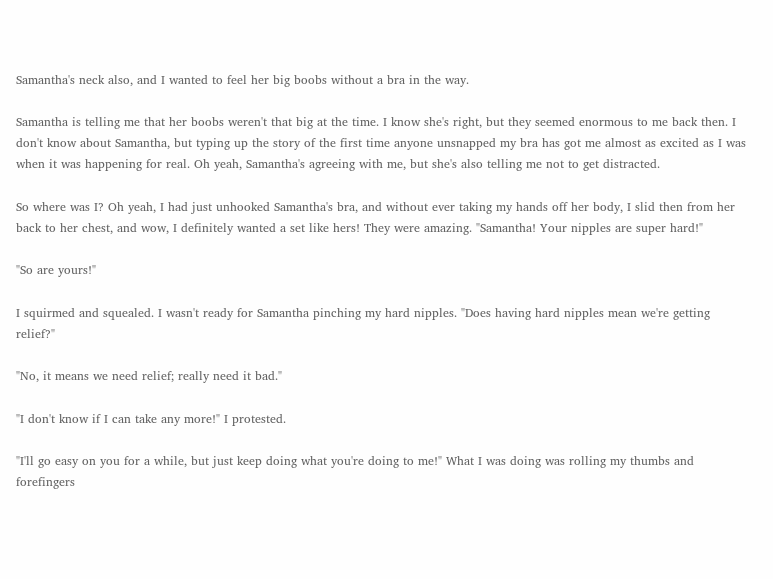Samantha's neck also, and I wanted to feel her big boobs without a bra in the way.

Samantha is telling me that her boobs weren't that big at the time. I know she's right, but they seemed enormous to me back then. I don't know about Samantha, but typing up the story of the first time anyone unsnapped my bra has got me almost as excited as I was when it was happening for real. Oh yeah, Samantha's agreeing with me, but she's also telling me not to get distracted.

So where was I? Oh yeah, I had just unhooked Samantha's bra, and without ever taking my hands off her body, I slid then from her back to her chest, and wow, I definitely wanted a set like hers! They were amazing. "Samantha! Your nipples are super hard!"

"So are yours!"

I squirmed and squealed. I wasn't ready for Samantha pinching my hard nipples. "Does having hard nipples mean we're getting relief?"

"No, it means we need relief; really need it bad."

"I don't know if I can take any more!" I protested.

"I'll go easy on you for a while, but just keep doing what you're doing to me!" What I was doing was rolling my thumbs and forefingers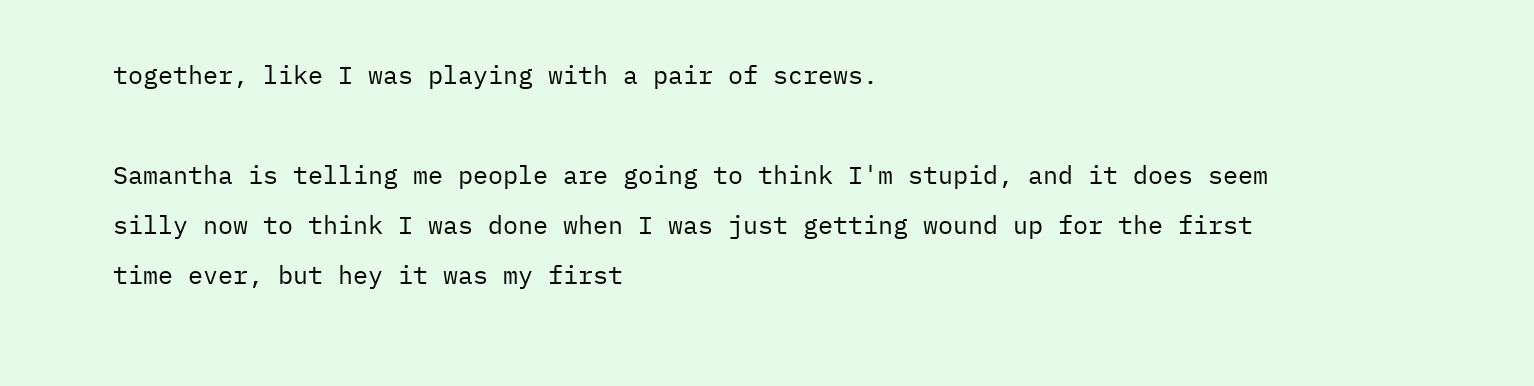together, like I was playing with a pair of screws.

Samantha is telling me people are going to think I'm stupid, and it does seem silly now to think I was done when I was just getting wound up for the first time ever, but hey it was my first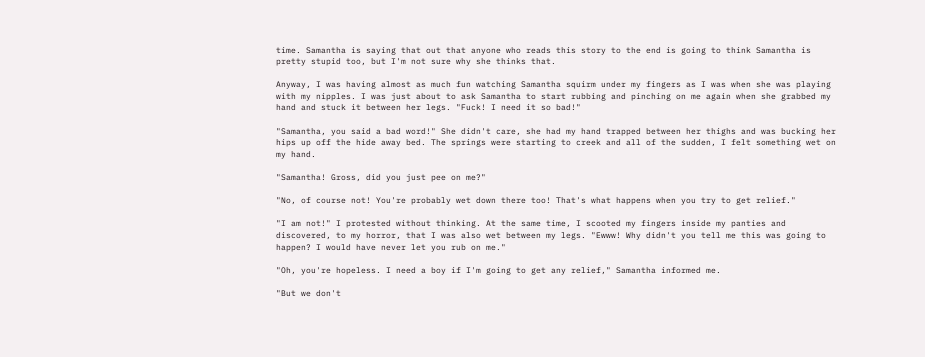time. Samantha is saying that out that anyone who reads this story to the end is going to think Samantha is pretty stupid too, but I'm not sure why she thinks that.

Anyway, I was having almost as much fun watching Samantha squirm under my fingers as I was when she was playing with my nipples. I was just about to ask Samantha to start rubbing and pinching on me again when she grabbed my hand and stuck it between her legs. "Fuck! I need it so bad!"

"Samantha, you said a bad word!" She didn't care, she had my hand trapped between her thighs and was bucking her hips up off the hide away bed. The springs were starting to creek and all of the sudden, I felt something wet on my hand.

"Samantha! Gross, did you just pee on me?"

"No, of course not! You're probably wet down there too! That's what happens when you try to get relief."

"I am not!" I protested without thinking. At the same time, I scooted my fingers inside my panties and discovered, to my horror, that I was also wet between my legs. "Ewww! Why didn't you tell me this was going to happen? I would have never let you rub on me."

"Oh, you're hopeless. I need a boy if I'm going to get any relief," Samantha informed me.

"But we don't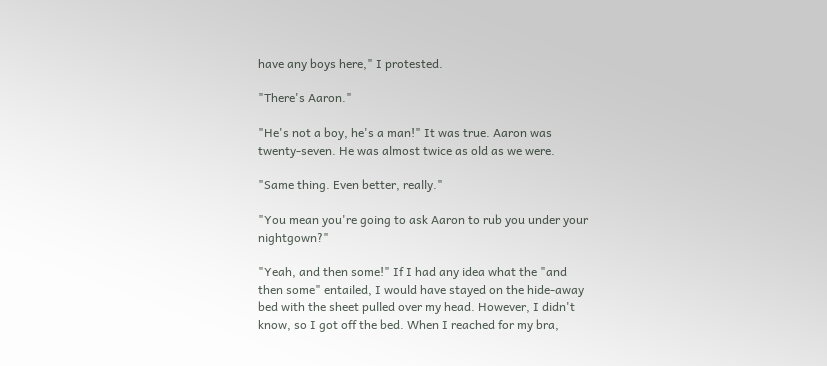have any boys here," I protested.

"There's Aaron."

"He's not a boy, he's a man!" It was true. Aaron was twenty-seven. He was almost twice as old as we were.

"Same thing. Even better, really."

"You mean you're going to ask Aaron to rub you under your nightgown?"

"Yeah, and then some!" If I had any idea what the "and then some" entailed, I would have stayed on the hide-away bed with the sheet pulled over my head. However, I didn't know, so I got off the bed. When I reached for my bra,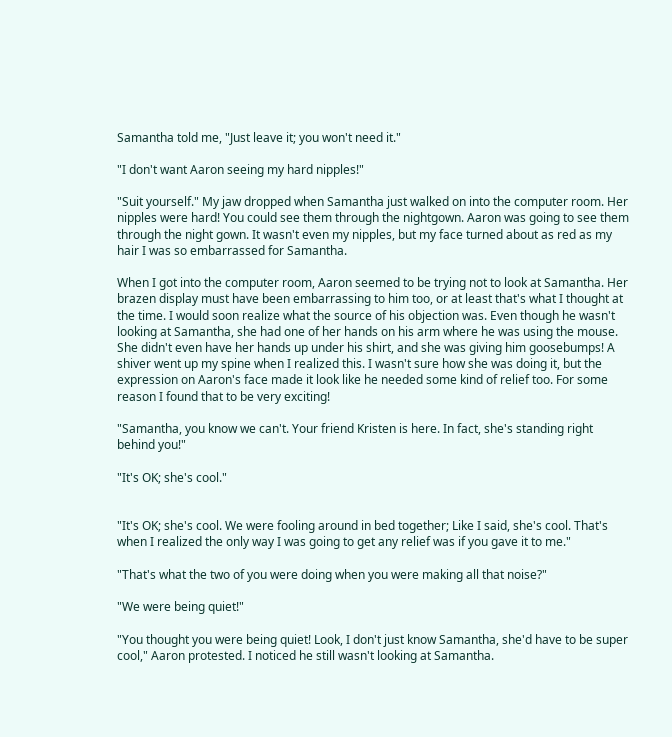Samantha told me, "Just leave it; you won't need it."

"I don't want Aaron seeing my hard nipples!"

"Suit yourself." My jaw dropped when Samantha just walked on into the computer room. Her nipples were hard! You could see them through the nightgown. Aaron was going to see them through the night gown. It wasn't even my nipples, but my face turned about as red as my hair I was so embarrassed for Samantha.

When I got into the computer room, Aaron seemed to be trying not to look at Samantha. Her brazen display must have been embarrassing to him too, or at least that's what I thought at the time. I would soon realize what the source of his objection was. Even though he wasn't looking at Samantha, she had one of her hands on his arm where he was using the mouse. She didn't even have her hands up under his shirt, and she was giving him goosebumps! A shiver went up my spine when I realized this. I wasn't sure how she was doing it, but the expression on Aaron's face made it look like he needed some kind of relief too. For some reason I found that to be very exciting!

"Samantha, you know we can't. Your friend Kristen is here. In fact, she's standing right behind you!"

"It's OK; she's cool."


"It's OK; she's cool. We were fooling around in bed together; Like I said, she's cool. That's when I realized the only way I was going to get any relief was if you gave it to me."

"That's what the two of you were doing when you were making all that noise?"

"We were being quiet!"

"You thought you were being quiet! Look, I don't just know Samantha, she'd have to be super cool," Aaron protested. I noticed he still wasn't looking at Samantha.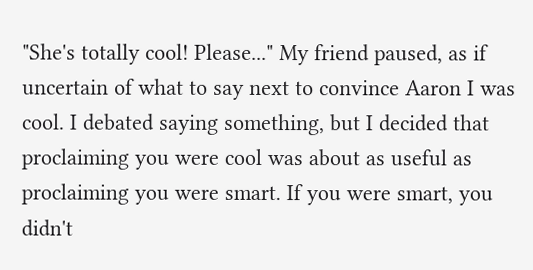"She's totally cool! Please..." My friend paused, as if uncertain of what to say next to convince Aaron I was cool. I debated saying something, but I decided that proclaiming you were cool was about as useful as proclaiming you were smart. If you were smart, you didn't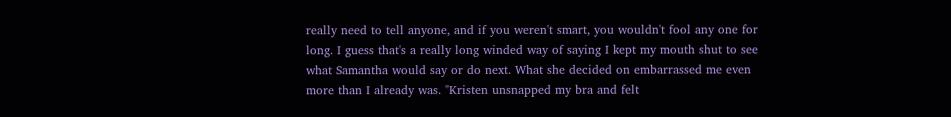really need to tell anyone, and if you weren't smart, you wouldn't fool any one for long. I guess that's a really long winded way of saying I kept my mouth shut to see what Samantha would say or do next. What she decided on embarrassed me even more than I already was. "Kristen unsnapped my bra and felt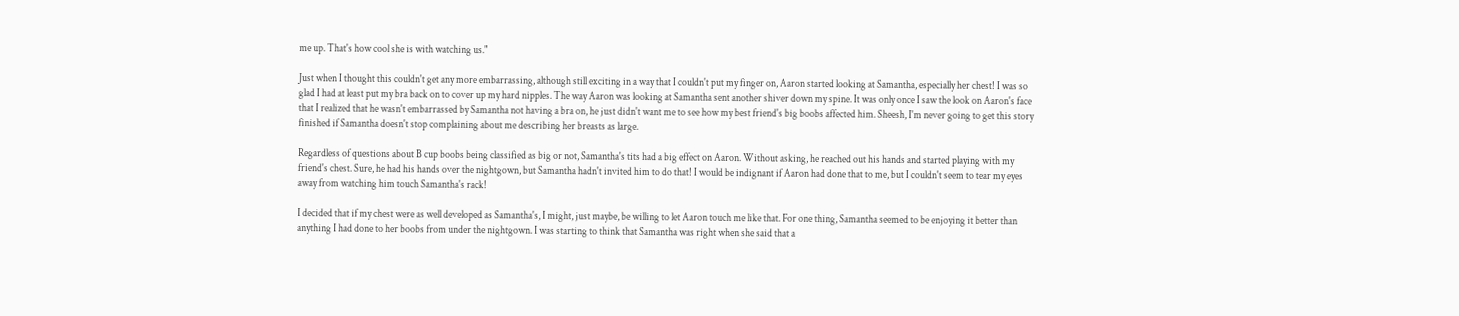me up. That's how cool she is with watching us."

Just when I thought this couldn't get any more embarrassing, although still exciting in a way that I couldn't put my finger on, Aaron started looking at Samantha, especially her chest! I was so glad I had at least put my bra back on to cover up my hard nipples. The way Aaron was looking at Samantha sent another shiver down my spine. It was only once I saw the look on Aaron's face that I realized that he wasn't embarrassed by Samantha not having a bra on, he just didn't want me to see how my best friend's big boobs affected him. Sheesh, I'm never going to get this story finished if Samantha doesn't stop complaining about me describing her breasts as large.

Regardless of questions about B cup boobs being classified as big or not, Samantha's tits had a big effect on Aaron. Without asking, he reached out his hands and started playing with my friend's chest. Sure, he had his hands over the nightgown, but Samantha hadn't invited him to do that! I would be indignant if Aaron had done that to me, but I couldn't seem to tear my eyes away from watching him touch Samantha's rack!

I decided that if my chest were as well developed as Samantha's, I might, just maybe, be willing to let Aaron touch me like that. For one thing, Samantha seemed to be enjoying it better than anything I had done to her boobs from under the nightgown. I was starting to think that Samantha was right when she said that a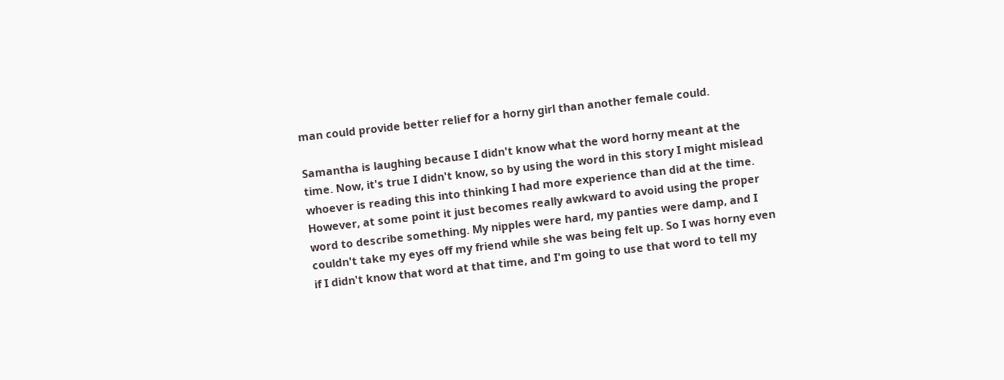man could provide better relief for a horny girl than another female could.

Samantha is laughing because I didn't know what the word horny meant at the time. Now, it's true I didn't know, so by using the word in this story I might mislead whoever is reading this into thinking I had more experience than did at the time. However, at some point it just becomes really awkward to avoid using the proper word to describe something. My nipples were hard, my panties were damp, and I couldn't take my eyes off my friend while she was being felt up. So I was horny even if I didn't know that word at that time, and I'm going to use that word to tell my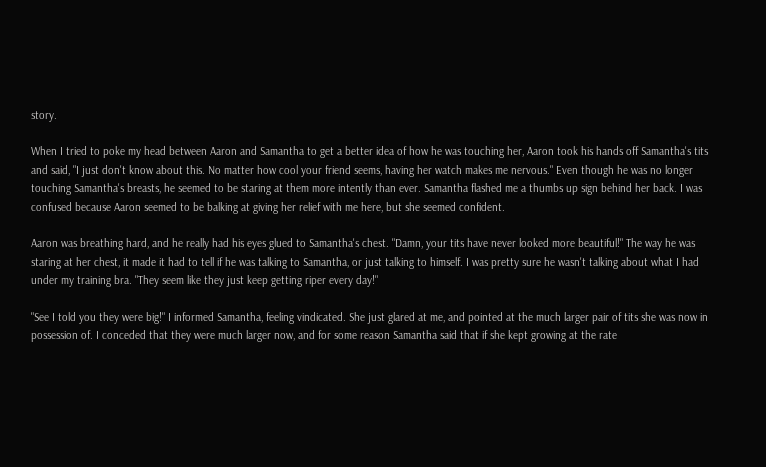story.

When I tried to poke my head between Aaron and Samantha to get a better idea of how he was touching her, Aaron took his hands off Samantha's tits and said, "I just don't know about this. No matter how cool your friend seems, having her watch makes me nervous." Even though he was no longer touching Samantha's breasts, he seemed to be staring at them more intently than ever. Samantha flashed me a thumbs up sign behind her back. I was confused because Aaron seemed to be balking at giving her relief with me here, but she seemed confident.

Aaron was breathing hard, and he really had his eyes glued to Samantha's chest. "Damn, your tits have never looked more beautiful!" The way he was staring at her chest, it made it had to tell if he was talking to Samantha, or just talking to himself. I was pretty sure he wasn't talking about what I had under my training bra. "They seem like they just keep getting riper every day!"

"See I told you they were big!" I informed Samantha, feeling vindicated. She just glared at me, and pointed at the much larger pair of tits she was now in possession of. I conceded that they were much larger now, and for some reason Samantha said that if she kept growing at the rate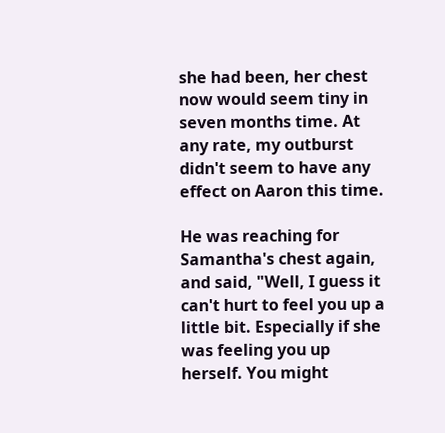she had been, her chest now would seem tiny in seven months time. At any rate, my outburst didn't seem to have any effect on Aaron this time.

He was reaching for Samantha's chest again, and said, "Well, I guess it can't hurt to feel you up a little bit. Especially if she was feeling you up herself. You might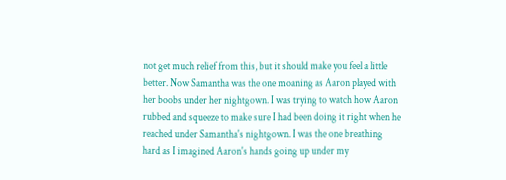not get much relief from this, but it should make you feel a little better. Now Samantha was the one moaning as Aaron played with her boobs under her nightgown. I was trying to watch how Aaron rubbed and squeeze to make sure I had been doing it right when he reached under Samantha's nightgown. I was the one breathing hard as I imagined Aaron's hands going up under my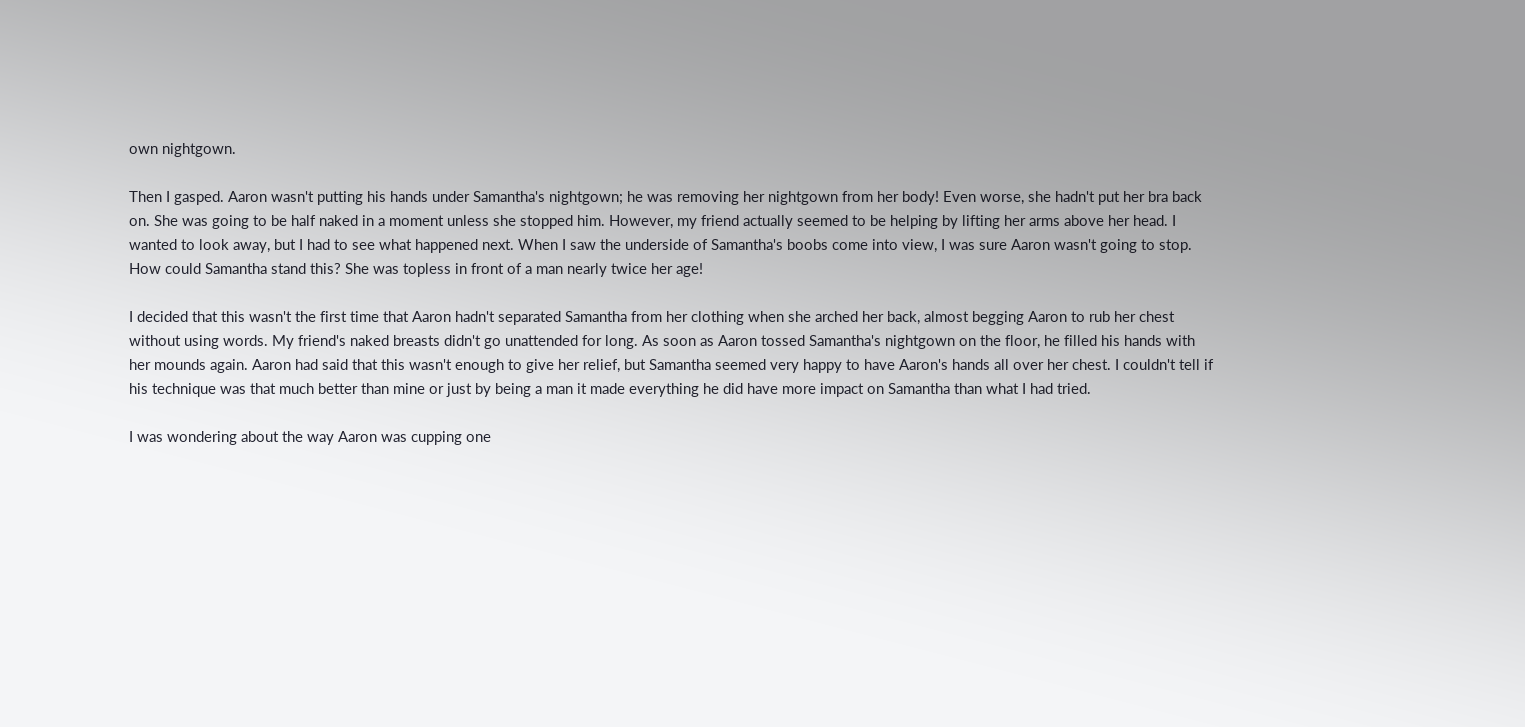own nightgown.

Then I gasped. Aaron wasn't putting his hands under Samantha's nightgown; he was removing her nightgown from her body! Even worse, she hadn't put her bra back on. She was going to be half naked in a moment unless she stopped him. However, my friend actually seemed to be helping by lifting her arms above her head. I wanted to look away, but I had to see what happened next. When I saw the underside of Samantha's boobs come into view, I was sure Aaron wasn't going to stop. How could Samantha stand this? She was topless in front of a man nearly twice her age!

I decided that this wasn't the first time that Aaron hadn't separated Samantha from her clothing when she arched her back, almost begging Aaron to rub her chest without using words. My friend's naked breasts didn't go unattended for long. As soon as Aaron tossed Samantha's nightgown on the floor, he filled his hands with her mounds again. Aaron had said that this wasn't enough to give her relief, but Samantha seemed very happy to have Aaron's hands all over her chest. I couldn't tell if his technique was that much better than mine or just by being a man it made everything he did have more impact on Samantha than what I had tried.

I was wondering about the way Aaron was cupping one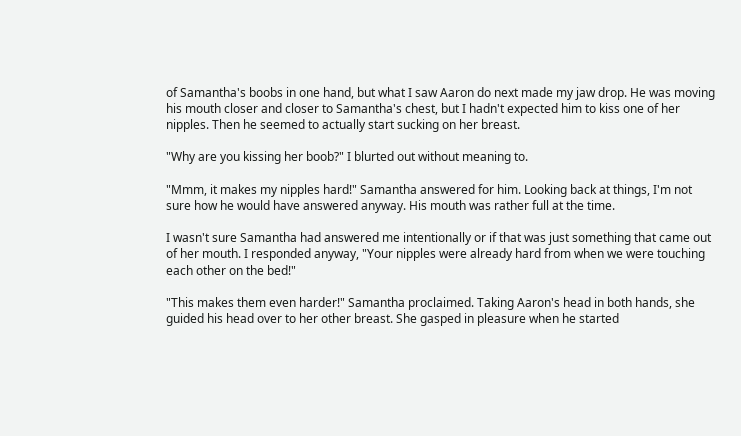of Samantha's boobs in one hand, but what I saw Aaron do next made my jaw drop. He was moving his mouth closer and closer to Samantha's chest, but I hadn't expected him to kiss one of her nipples. Then he seemed to actually start sucking on her breast.

"Why are you kissing her boob?" I blurted out without meaning to.

"Mmm, it makes my nipples hard!" Samantha answered for him. Looking back at things, I'm not sure how he would have answered anyway. His mouth was rather full at the time.

I wasn't sure Samantha had answered me intentionally or if that was just something that came out of her mouth. I responded anyway, "Your nipples were already hard from when we were touching each other on the bed!"

"This makes them even harder!" Samantha proclaimed. Taking Aaron's head in both hands, she guided his head over to her other breast. She gasped in pleasure when he started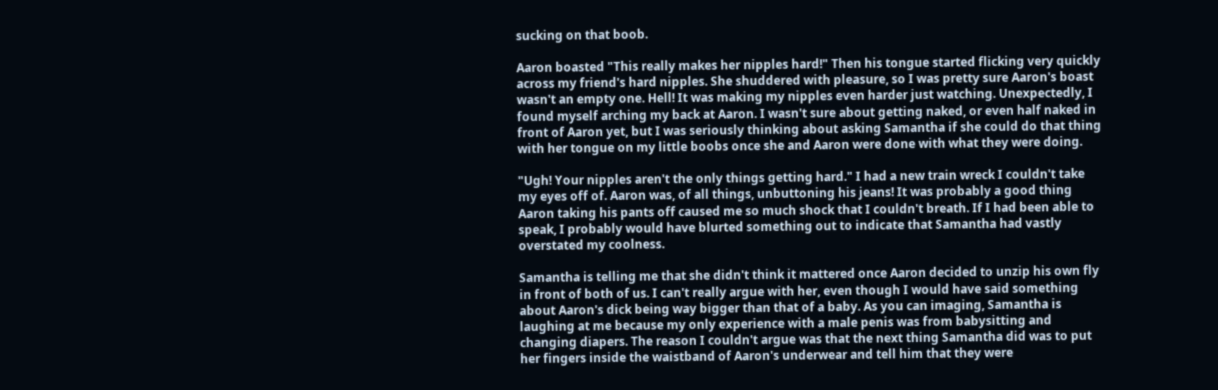sucking on that boob.

Aaron boasted "This really makes her nipples hard!" Then his tongue started flicking very quickly across my friend's hard nipples. She shuddered with pleasure, so I was pretty sure Aaron's boast wasn't an empty one. Hell! It was making my nipples even harder just watching. Unexpectedly, I found myself arching my back at Aaron. I wasn't sure about getting naked, or even half naked in front of Aaron yet, but I was seriously thinking about asking Samantha if she could do that thing with her tongue on my little boobs once she and Aaron were done with what they were doing.

"Ugh! Your nipples aren't the only things getting hard." I had a new train wreck I couldn't take my eyes off of. Aaron was, of all things, unbuttoning his jeans! It was probably a good thing Aaron taking his pants off caused me so much shock that I couldn't breath. If I had been able to speak, I probably would have blurted something out to indicate that Samantha had vastly overstated my coolness.

Samantha is telling me that she didn't think it mattered once Aaron decided to unzip his own fly in front of both of us. I can't really argue with her, even though I would have said something about Aaron's dick being way bigger than that of a baby. As you can imaging, Samantha is laughing at me because my only experience with a male penis was from babysitting and changing diapers. The reason I couldn't argue was that the next thing Samantha did was to put her fingers inside the waistband of Aaron's underwear and tell him that they were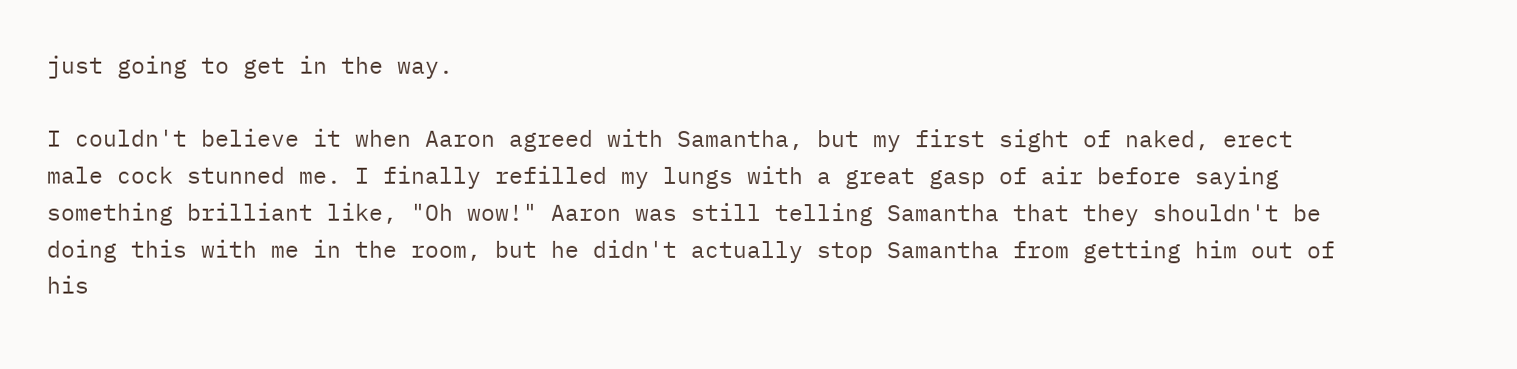just going to get in the way.

I couldn't believe it when Aaron agreed with Samantha, but my first sight of naked, erect male cock stunned me. I finally refilled my lungs with a great gasp of air before saying something brilliant like, "Oh wow!" Aaron was still telling Samantha that they shouldn't be doing this with me in the room, but he didn't actually stop Samantha from getting him out of his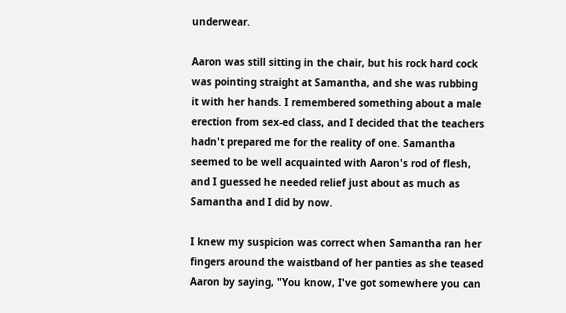underwear.

Aaron was still sitting in the chair, but his rock hard cock was pointing straight at Samantha, and she was rubbing it with her hands. I remembered something about a male erection from sex-ed class, and I decided that the teachers hadn't prepared me for the reality of one. Samantha seemed to be well acquainted with Aaron's rod of flesh, and I guessed he needed relief just about as much as Samantha and I did by now.

I knew my suspicion was correct when Samantha ran her fingers around the waistband of her panties as she teased Aaron by saying, "You know, I've got somewhere you can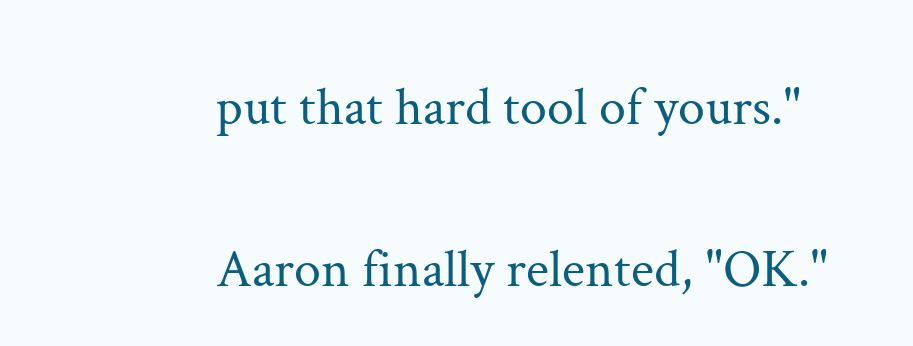put that hard tool of yours."

Aaron finally relented, "OK."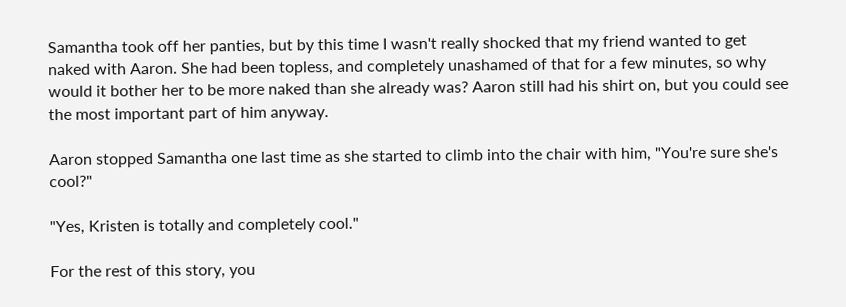Samantha took off her panties, but by this time I wasn't really shocked that my friend wanted to get naked with Aaron. She had been topless, and completely unashamed of that for a few minutes, so why would it bother her to be more naked than she already was? Aaron still had his shirt on, but you could see the most important part of him anyway.

Aaron stopped Samantha one last time as she started to climb into the chair with him, "You're sure she's cool?"

"Yes, Kristen is totally and completely cool."

For the rest of this story, you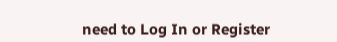need to Log In or Register